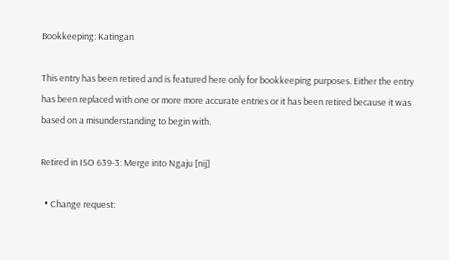Bookkeeping: Katingan

This entry has been retired and is featured here only for bookkeeping purposes. Either the entry has been replaced with one or more more accurate entries or it has been retired because it was based on a misunderstanding to begin with.

Retired in ISO 639-3: Merge into Ngaju [nij]

  • Change request: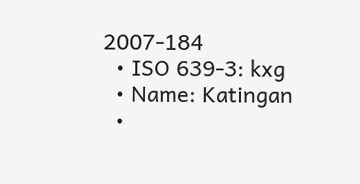2007-184
  • ISO 639-3: kxg
  • Name: Katingan
  •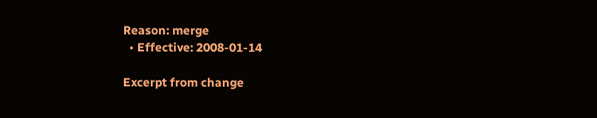Reason: merge
  • Effective: 2008-01-14

Excerpt from change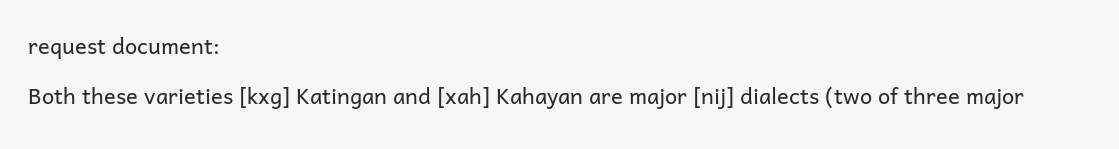request document:

Both these varieties [kxg] Katingan and [xah] Kahayan are major [nij] dialects (two of three major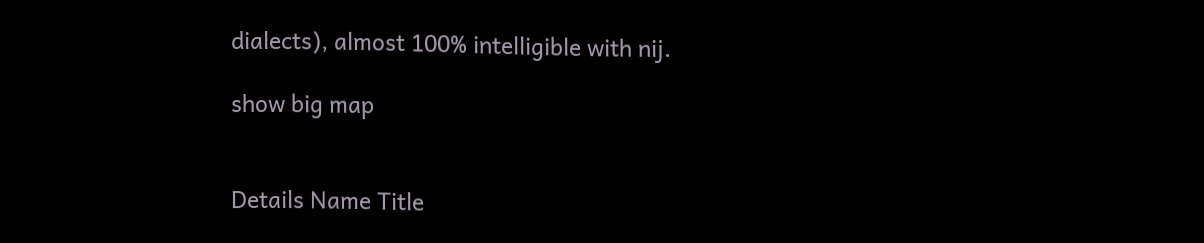dialects), almost 100% intelligible with nij.

show big map


Details Name Title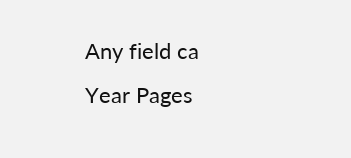Any field ca Year Pages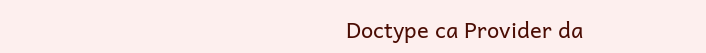Doctype ca Provider da